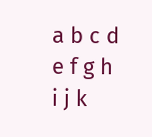a b c d e f g h i j k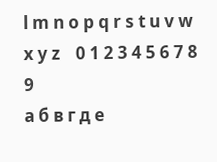l m n o p q r s t u v w x y z    0 1 2 3 4 5 6 7 8 9
а б в г д е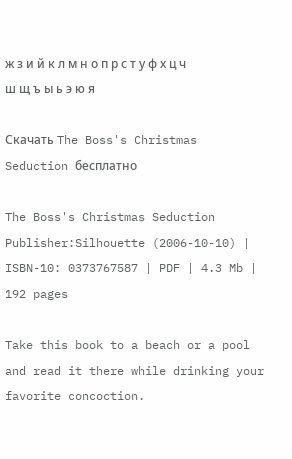ж з и й к л м н о п р с т у ф х ц ч ш щ ъ ы ь э ю я

Скачать The Boss's Christmas Seduction бесплатно

The Boss's Christmas Seduction
Publisher:Silhouette (2006-10-10) | ISBN-10: 0373767587 | PDF | 4.3 Mb | 192 pages

Take this book to a beach or a pool and read it there while drinking your favorite concoction.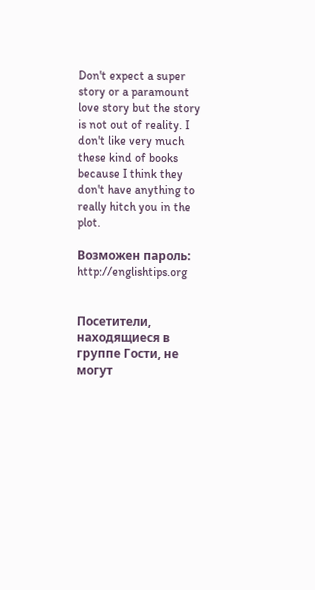Don't expect a super story or a paramount love story but the story is not out of reality. I don't like very much these kind of books because I think they don't have anything to really hitch you in the plot.

Возможен пароль: http://englishtips.org


Посетители, находящиеся в группе Гости, не могут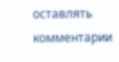оставлять комментарии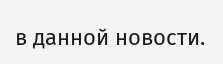в данной новости.